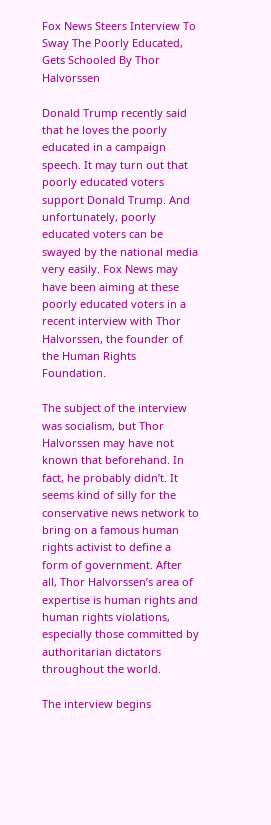Fox News Steers Interview To Sway The Poorly Educated, Gets Schooled By Thor Halvorssen

Donald Trump recently said that he loves the poorly educated in a campaign speech. It may turn out that poorly educated voters support Donald Trump. And unfortunately, poorly educated voters can be swayed by the national media very easily. Fox News may have been aiming at these poorly educated voters in a recent interview with Thor Halvorssen, the founder of the Human Rights Foundation.

The subject of the interview was socialism, but Thor Halvorssen may have not known that beforehand. In fact, he probably didn’t. It seems kind of silly for the conservative news network to bring on a famous human rights activist to define a form of government. After all, Thor Halvorssen’s area of expertise is human rights and human rights violations, especially those committed by authoritarian dictators throughout the world.

The interview begins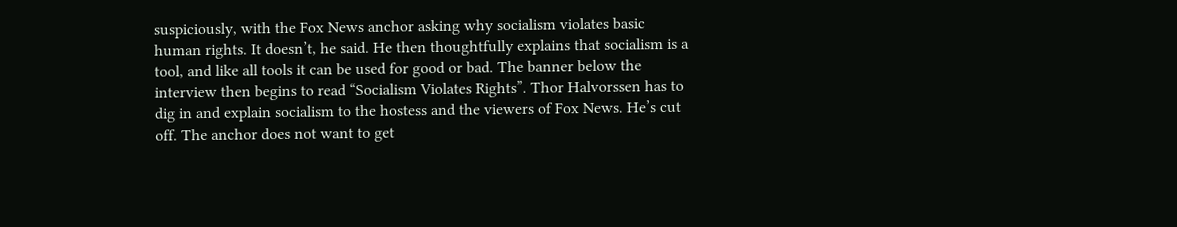suspiciously, with the Fox News anchor asking why socialism violates basic human rights. It doesn’t, he said. He then thoughtfully explains that socialism is a tool, and like all tools it can be used for good or bad. The banner below the interview then begins to read “Socialism Violates Rights”. Thor Halvorssen has to dig in and explain socialism to the hostess and the viewers of Fox News. He’s cut off. The anchor does not want to get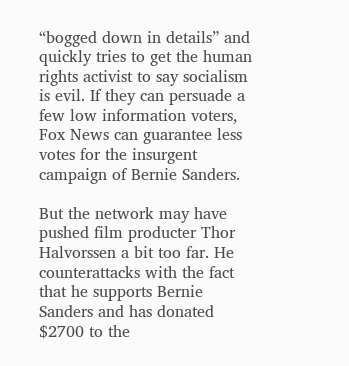“bogged down in details” and quickly tries to get the human rights activist to say socialism is evil. If they can persuade a few low information voters, Fox News can guarantee less votes for the insurgent campaign of Bernie Sanders.

But the network may have pushed film producter Thor Halvorssen a bit too far. He counterattacks with the fact that he supports Bernie Sanders and has donated $2700 to the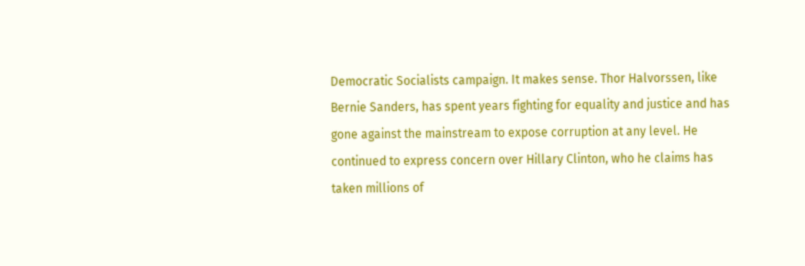Democratic Socialists campaign. It makes sense. Thor Halvorssen, like Bernie Sanders, has spent years fighting for equality and justice and has gone against the mainstream to expose corruption at any level. He continued to express concern over Hillary Clinton, who he claims has taken millions of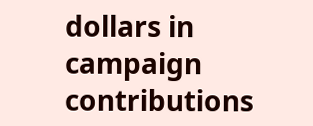dollars in campaign contributions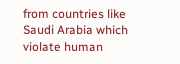from countries like Saudi Arabia which violate human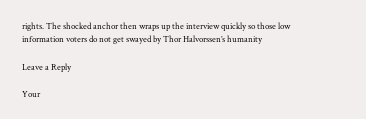rights. The shocked anchor then wraps up the interview quickly so those low information voters do not get swayed by Thor Halvorssen’s humanity

Leave a Reply

Your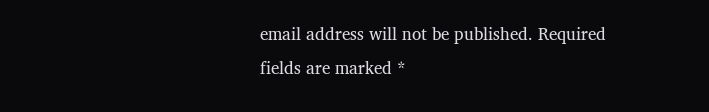email address will not be published. Required fields are marked *